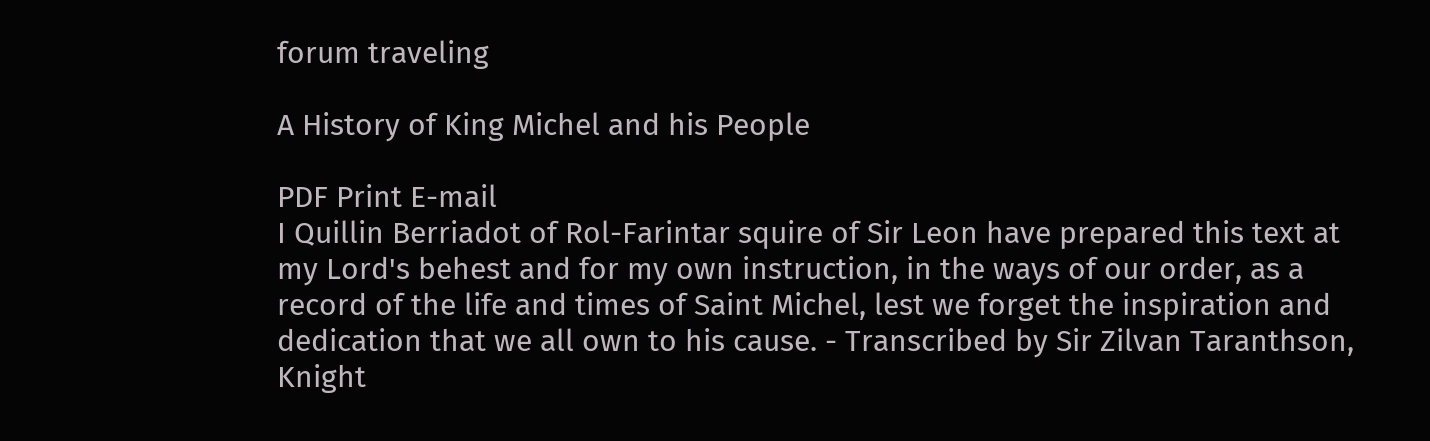forum traveling

A History of King Michel and his People

PDF Print E-mail
I Quillin Berriadot of Rol-Farintar squire of Sir Leon have prepared this text at my Lord's behest and for my own instruction, in the ways of our order, as a record of the life and times of Saint Michel, lest we forget the inspiration and dedication that we all own to his cause. - Transcribed by Sir Zilvan Taranthson, Knight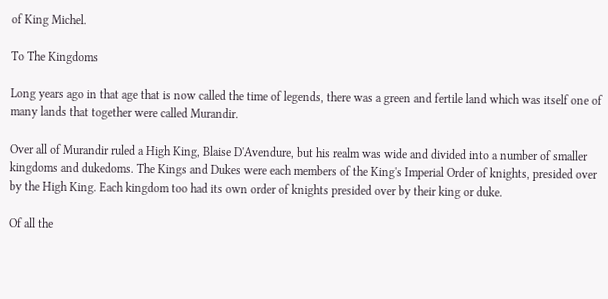of King Michel.

To The Kingdoms

Long years ago in that age that is now called the time of legends, there was a green and fertile land which was itself one of many lands that together were called Murandir.

Over all of Murandir ruled a High King, Blaise D'Avendure, but his realm was wide and divided into a number of smaller kingdoms and dukedoms. The Kings and Dukes were each members of the King's Imperial Order of knights, presided over by the High King. Each kingdom too had its own order of knights presided over by their king or duke.

Of all the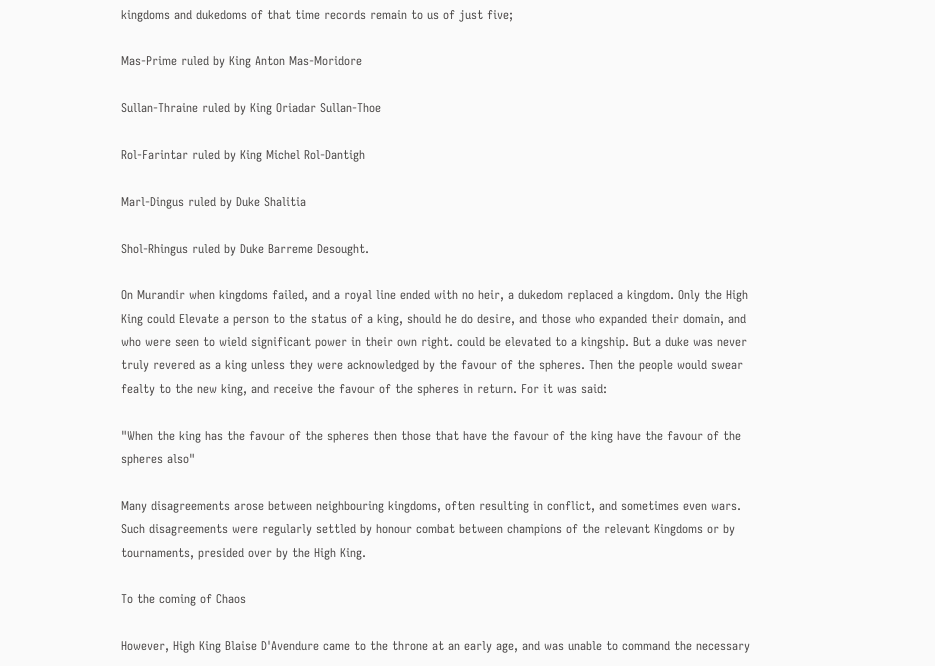kingdoms and dukedoms of that time records remain to us of just five;

Mas-Prime ruled by King Anton Mas-Moridore

Sullan-Thraine ruled by King Oriadar Sullan-Thoe

Rol-Farintar ruled by King Michel Rol-Dantigh

Marl-Dingus ruled by Duke Shalitia

Shol-Rhingus ruled by Duke Barreme Desought.

On Murandir when kingdoms failed, and a royal line ended with no heir, a dukedom replaced a kingdom. Only the High King could Elevate a person to the status of a king, should he do desire, and those who expanded their domain, and who were seen to wield significant power in their own right. could be elevated to a kingship. But a duke was never truly revered as a king unless they were acknowledged by the favour of the spheres. Then the people would swear fealty to the new king, and receive the favour of the spheres in return. For it was said:

"When the king has the favour of the spheres then those that have the favour of the king have the favour of the spheres also"

Many disagreements arose between neighbouring kingdoms, often resulting in conflict, and sometimes even wars. Such disagreements were regularly settled by honour combat between champions of the relevant Kingdoms or by tournaments, presided over by the High King.

To the coming of Chaos

However, High King Blaise D'Avendure came to the throne at an early age, and was unable to command the necessary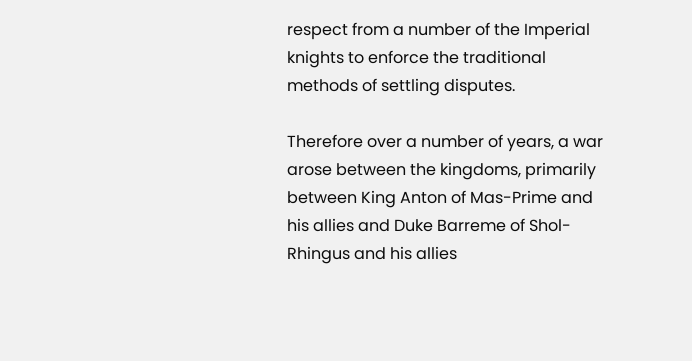respect from a number of the Imperial knights to enforce the traditional methods of settling disputes.

Therefore over a number of years, a war arose between the kingdoms, primarily between King Anton of Mas-Prime and his allies and Duke Barreme of Shol-Rhingus and his allies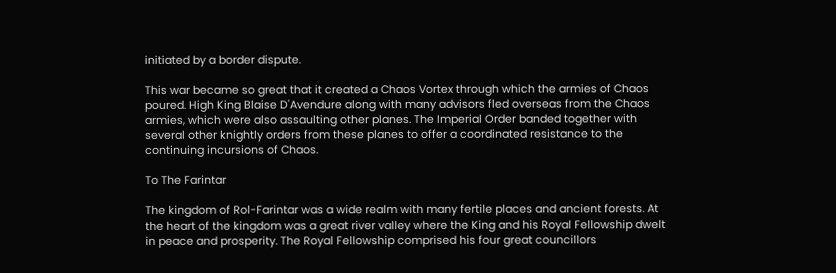initiated by a border dispute.

This war became so great that it created a Chaos Vortex through which the armies of Chaos poured. High King Blaise D'Avendure along with many advisors fled overseas from the Chaos armies, which were also assaulting other planes. The Imperial Order banded together with several other knightly orders from these planes to offer a coordinated resistance to the continuing incursions of Chaos.

To The Farintar

The kingdom of Rol-Farintar was a wide realm with many fertile places and ancient forests. At the heart of the kingdom was a great river valley where the King and his Royal Fellowship dwelt in peace and prosperity. The Royal Fellowship comprised his four great councillors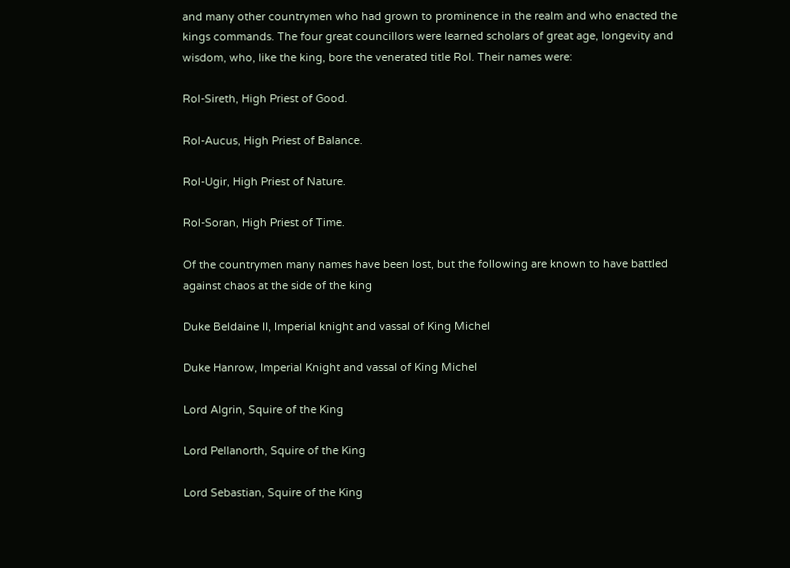and many other countrymen who had grown to prominence in the realm and who enacted the kings commands. The four great councillors were learned scholars of great age, longevity and wisdom, who, like the king, bore the venerated title Rol. Their names were:

Rol-Sireth, High Priest of Good.

Rol-Aucus, High Priest of Balance.

Rol-Ugir, High Priest of Nature.

Rol-Soran, High Priest of Time.

Of the countrymen many names have been lost, but the following are known to have battled against chaos at the side of the king

Duke Beldaine II, Imperial knight and vassal of King Michel

Duke Hanrow, Imperial Knight and vassal of King Michel

Lord Algrin, Squire of the King

Lord Pellanorth, Squire of the King

Lord Sebastian, Squire of the King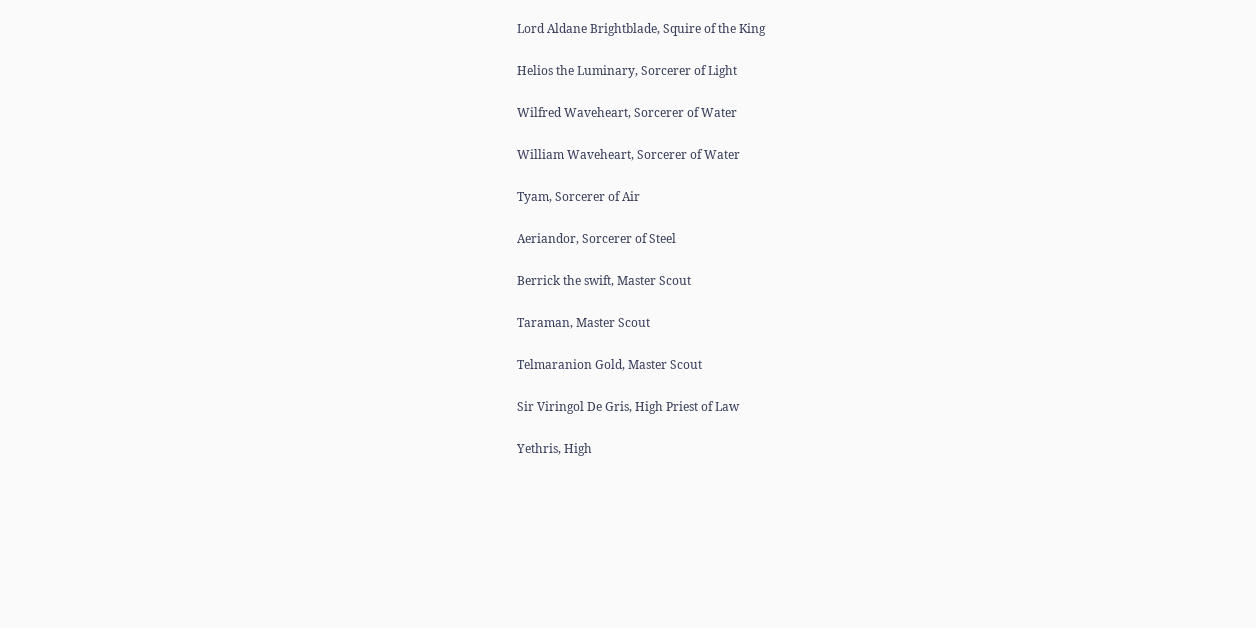Lord Aldane Brightblade, Squire of the King

Helios the Luminary, Sorcerer of Light

Wilfred Waveheart, Sorcerer of Water

William Waveheart, Sorcerer of Water

Tyam, Sorcerer of Air

Aeriandor, Sorcerer of Steel

Berrick the swift, Master Scout

Taraman, Master Scout

Telmaranion Gold, Master Scout

Sir Viringol De Gris, High Priest of Law

Yethris, High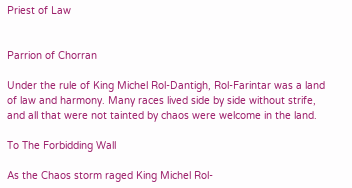Priest of Law


Parrion of Chorran

Under the rule of King Michel Rol-Dantigh, Rol-Farintar was a land of law and harmony. Many races lived side by side without strife, and all that were not tainted by chaos were welcome in the land.

To The Forbidding Wall

As the Chaos storm raged King Michel Rol-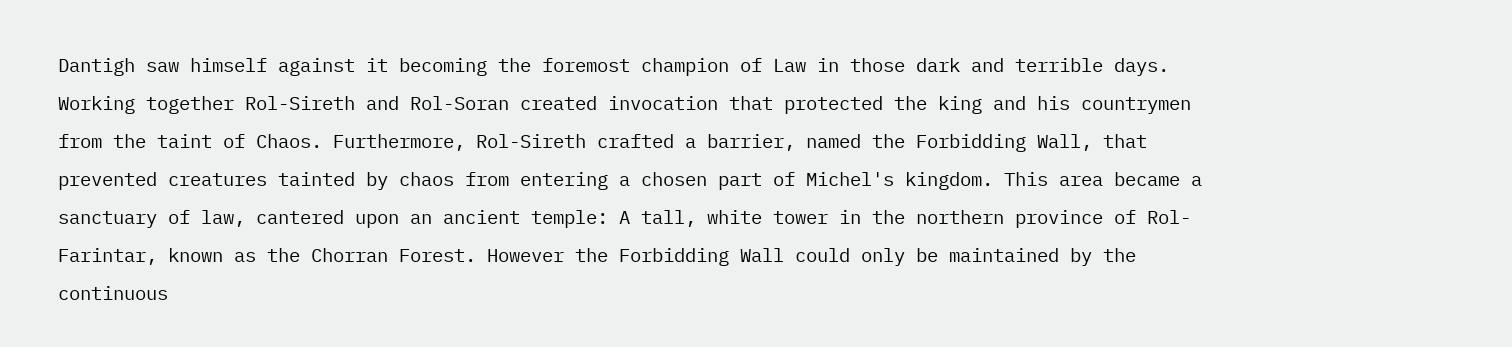Dantigh saw himself against it becoming the foremost champion of Law in those dark and terrible days. Working together Rol-Sireth and Rol-Soran created invocation that protected the king and his countrymen from the taint of Chaos. Furthermore, Rol-Sireth crafted a barrier, named the Forbidding Wall, that prevented creatures tainted by chaos from entering a chosen part of Michel's kingdom. This area became a sanctuary of law, cantered upon an ancient temple: A tall, white tower in the northern province of Rol-Farintar, known as the Chorran Forest. However the Forbidding Wall could only be maintained by the continuous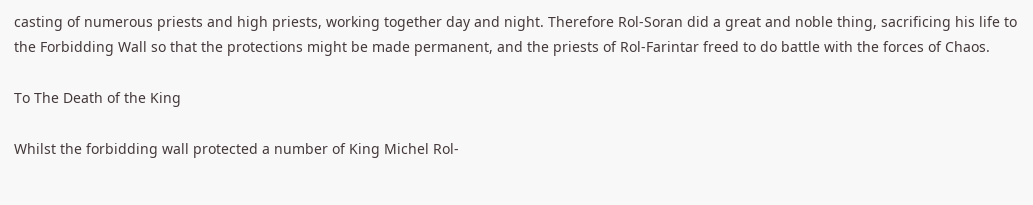casting of numerous priests and high priests, working together day and night. Therefore Rol-Soran did a great and noble thing, sacrificing his life to the Forbidding Wall so that the protections might be made permanent, and the priests of Rol-Farintar freed to do battle with the forces of Chaos.

To The Death of the King

Whilst the forbidding wall protected a number of King Michel Rol-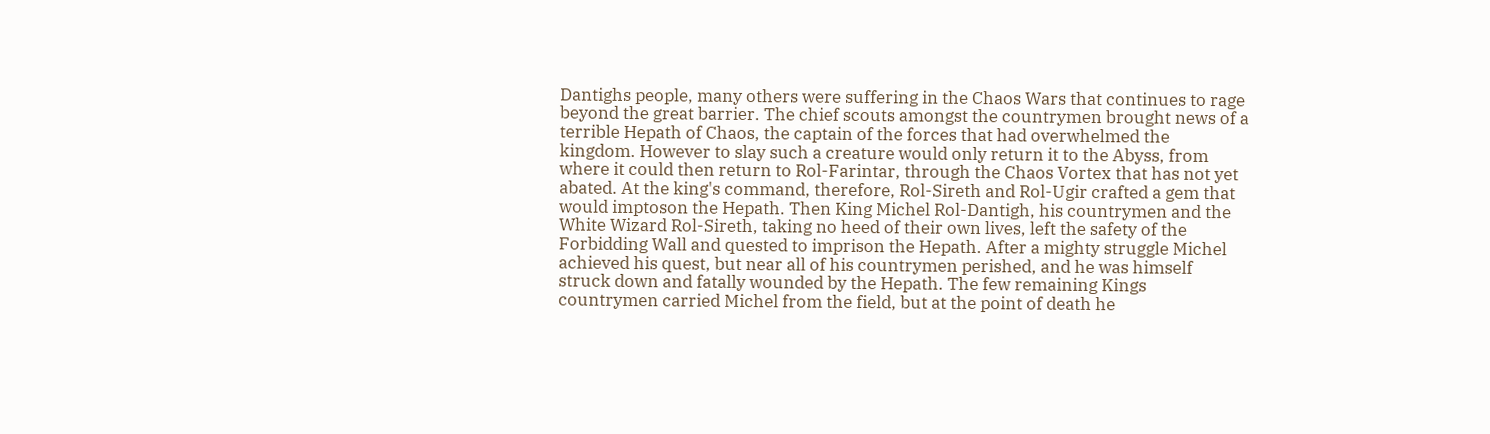Dantighs people, many others were suffering in the Chaos Wars that continues to rage beyond the great barrier. The chief scouts amongst the countrymen brought news of a terrible Hepath of Chaos, the captain of the forces that had overwhelmed the kingdom. However to slay such a creature would only return it to the Abyss, from where it could then return to Rol-Farintar, through the Chaos Vortex that has not yet abated. At the king's command, therefore, Rol-Sireth and Rol-Ugir crafted a gem that would imptoson the Hepath. Then King Michel Rol-Dantigh, his countrymen and the White Wizard Rol-Sireth, taking no heed of their own lives, left the safety of the Forbidding Wall and quested to imprison the Hepath. After a mighty struggle Michel achieved his quest, but near all of his countrymen perished, and he was himself struck down and fatally wounded by the Hepath. The few remaining Kings countrymen carried Michel from the field, but at the point of death he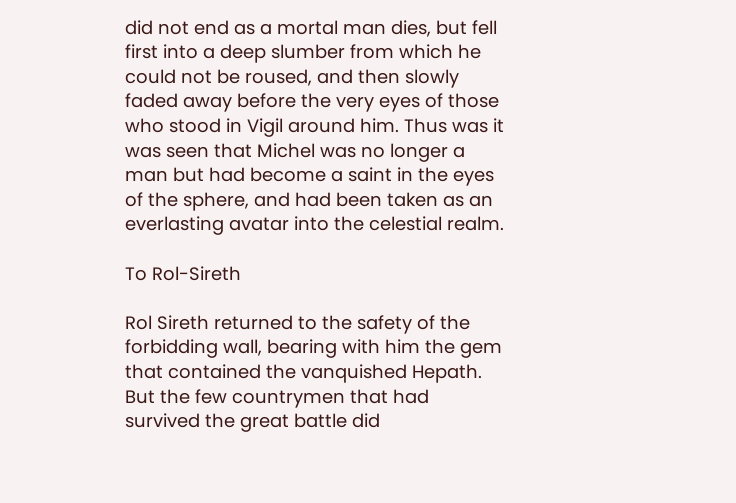did not end as a mortal man dies, but fell first into a deep slumber from which he could not be roused, and then slowly faded away before the very eyes of those who stood in Vigil around him. Thus was it was seen that Michel was no longer a man but had become a saint in the eyes of the sphere, and had been taken as an everlasting avatar into the celestial realm.

To Rol-Sireth

Rol Sireth returned to the safety of the forbidding wall, bearing with him the gem that contained the vanquished Hepath. But the few countrymen that had survived the great battle did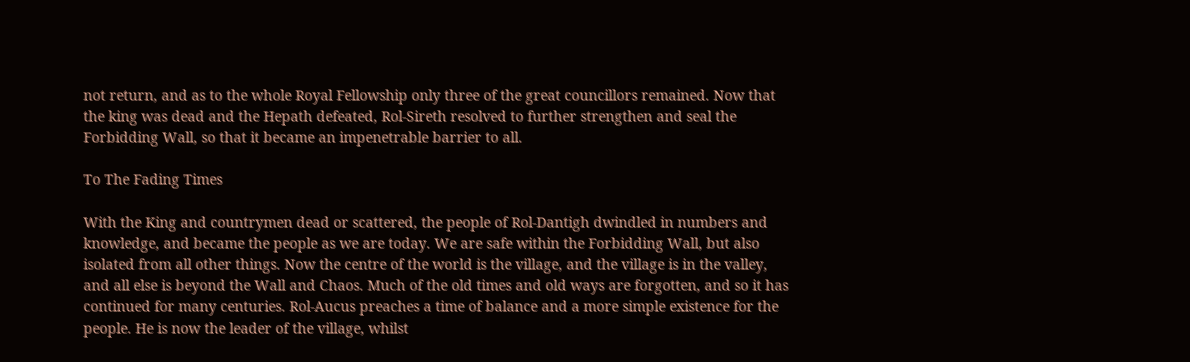not return, and as to the whole Royal Fellowship only three of the great councillors remained. Now that the king was dead and the Hepath defeated, Rol-Sireth resolved to further strengthen and seal the Forbidding Wall, so that it became an impenetrable barrier to all.

To The Fading Times

With the King and countrymen dead or scattered, the people of Rol-Dantigh dwindled in numbers and knowledge, and became the people as we are today. We are safe within the Forbidding Wall, but also isolated from all other things. Now the centre of the world is the village, and the village is in the valley, and all else is beyond the Wall and Chaos. Much of the old times and old ways are forgotten, and so it has continued for many centuries. Rol-Aucus preaches a time of balance and a more simple existence for the people. He is now the leader of the village, whilst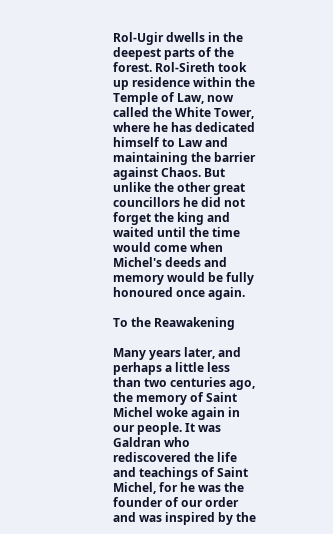Rol-Ugir dwells in the deepest parts of the forest. Rol-Sireth took up residence within the Temple of Law, now called the White Tower, where he has dedicated himself to Law and maintaining the barrier against Chaos. But unlike the other great councillors he did not forget the king and waited until the time would come when Michel's deeds and memory would be fully honoured once again.

To the Reawakening

Many years later, and perhaps a little less than two centuries ago, the memory of Saint Michel woke again in our people. It was Galdran who rediscovered the life and teachings of Saint Michel, for he was the founder of our order and was inspired by the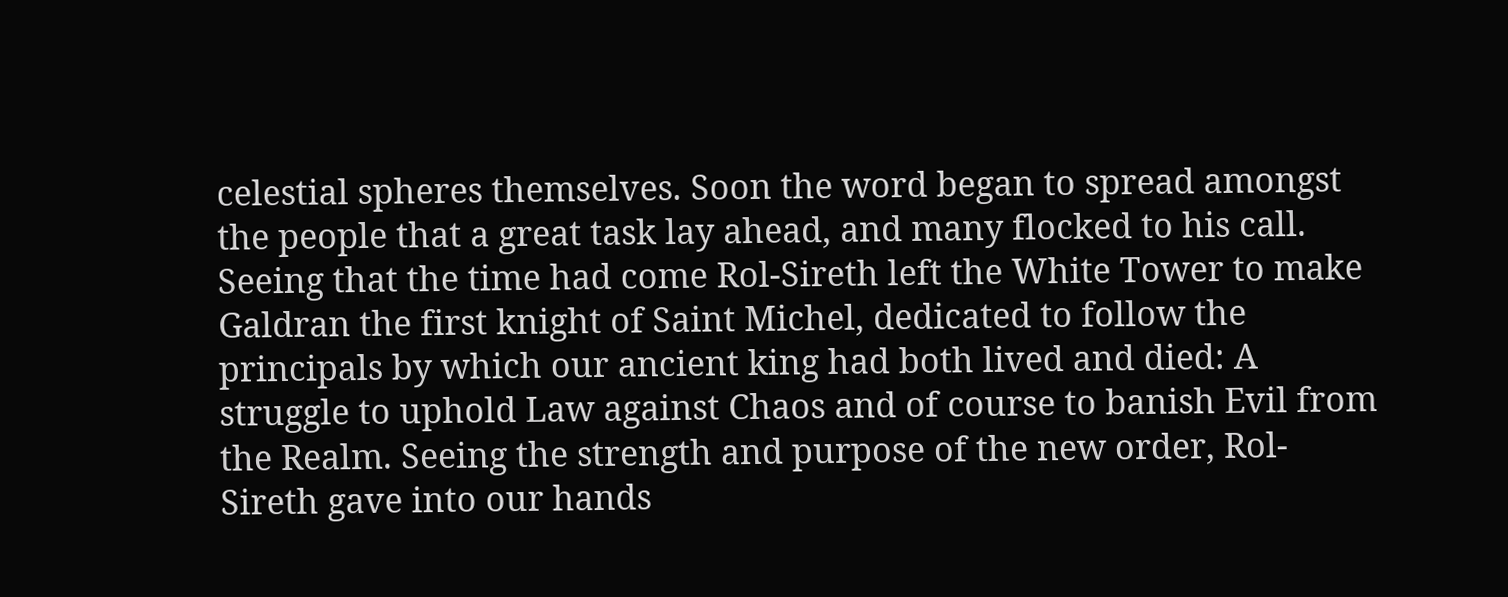celestial spheres themselves. Soon the word began to spread amongst the people that a great task lay ahead, and many flocked to his call. Seeing that the time had come Rol-Sireth left the White Tower to make Galdran the first knight of Saint Michel, dedicated to follow the principals by which our ancient king had both lived and died: A struggle to uphold Law against Chaos and of course to banish Evil from the Realm. Seeing the strength and purpose of the new order, Rol-Sireth gave into our hands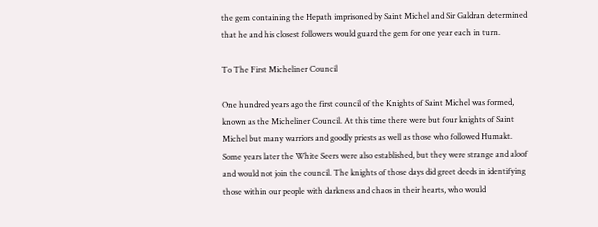the gem containing the Hepath imprisoned by Saint Michel and Sir Galdran determined that he and his closest followers would guard the gem for one year each in turn.

To The First Micheliner Council

One hundred years ago the first council of the Knights of Saint Michel was formed, known as the Micheliner Council. At this time there were but four knights of Saint Michel but many warriors and goodly priests as well as those who followed Humakt. Some years later the White Seers were also established, but they were strange and aloof and would not join the council. The knights of those days did greet deeds in identifying those within our people with darkness and chaos in their hearts, who would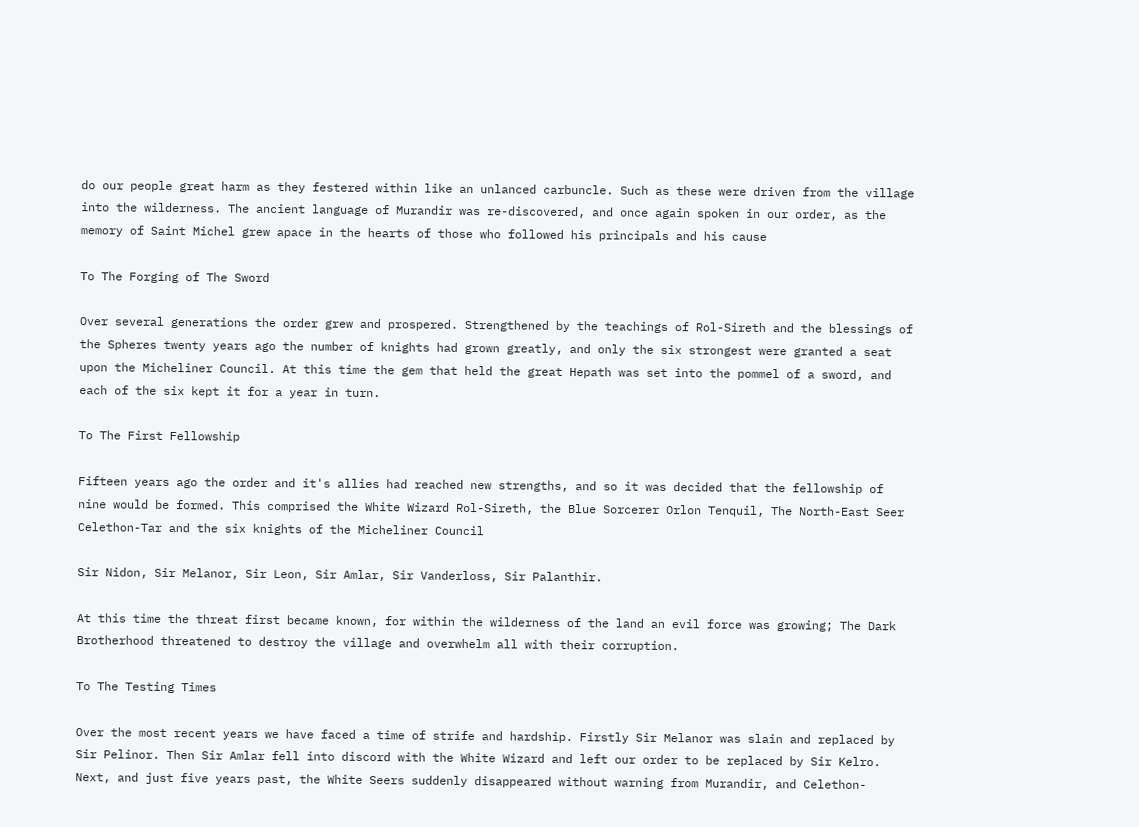do our people great harm as they festered within like an unlanced carbuncle. Such as these were driven from the village into the wilderness. The ancient language of Murandir was re-discovered, and once again spoken in our order, as the memory of Saint Michel grew apace in the hearts of those who followed his principals and his cause

To The Forging of The Sword

Over several generations the order grew and prospered. Strengthened by the teachings of Rol-Sireth and the blessings of the Spheres twenty years ago the number of knights had grown greatly, and only the six strongest were granted a seat upon the Micheliner Council. At this time the gem that held the great Hepath was set into the pommel of a sword, and each of the six kept it for a year in turn.

To The First Fellowship

Fifteen years ago the order and it's allies had reached new strengths, and so it was decided that the fellowship of nine would be formed. This comprised the White Wizard Rol-Sireth, the Blue Sorcerer Orlon Tenquil, The North-East Seer Celethon-Tar and the six knights of the Micheliner Council

Sir Nidon, Sir Melanor, Sir Leon, Sir Amlar, Sir Vanderloss, Sir Palanthir.

At this time the threat first became known, for within the wilderness of the land an evil force was growing; The Dark Brotherhood threatened to destroy the village and overwhelm all with their corruption.

To The Testing Times

Over the most recent years we have faced a time of strife and hardship. Firstly Sir Melanor was slain and replaced by Sir Pelinor. Then Sir Amlar fell into discord with the White Wizard and left our order to be replaced by Sir Kelro. Next, and just five years past, the White Seers suddenly disappeared without warning from Murandir, and Celethon-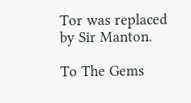Tor was replaced by Sir Manton.

To The Gems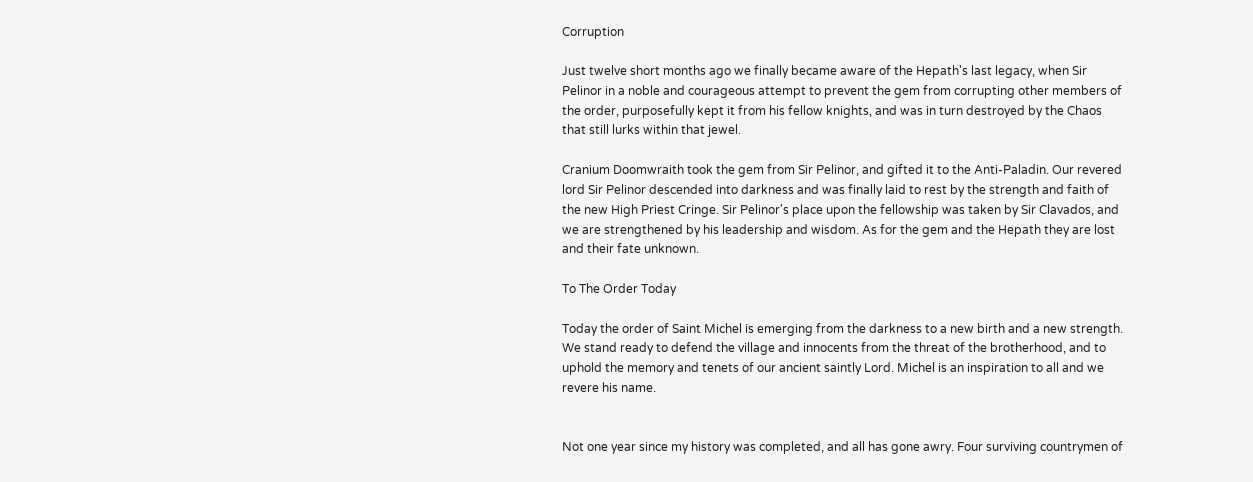Corruption

Just twelve short months ago we finally became aware of the Hepath's last legacy, when Sir Pelinor in a noble and courageous attempt to prevent the gem from corrupting other members of the order, purposefully kept it from his fellow knights, and was in turn destroyed by the Chaos that still lurks within that jewel.

Cranium Doomwraith took the gem from Sir Pelinor, and gifted it to the Anti-Paladin. Our revered lord Sir Pelinor descended into darkness and was finally laid to rest by the strength and faith of the new High Priest Cringe. Sir Pelinor's place upon the fellowship was taken by Sir Clavados, and we are strengthened by his leadership and wisdom. As for the gem and the Hepath they are lost and their fate unknown.

To The Order Today

Today the order of Saint Michel is emerging from the darkness to a new birth and a new strength. We stand ready to defend the village and innocents from the threat of the brotherhood, and to uphold the memory and tenets of our ancient saintly Lord. Michel is an inspiration to all and we revere his name.


Not one year since my history was completed, and all has gone awry. Four surviving countrymen of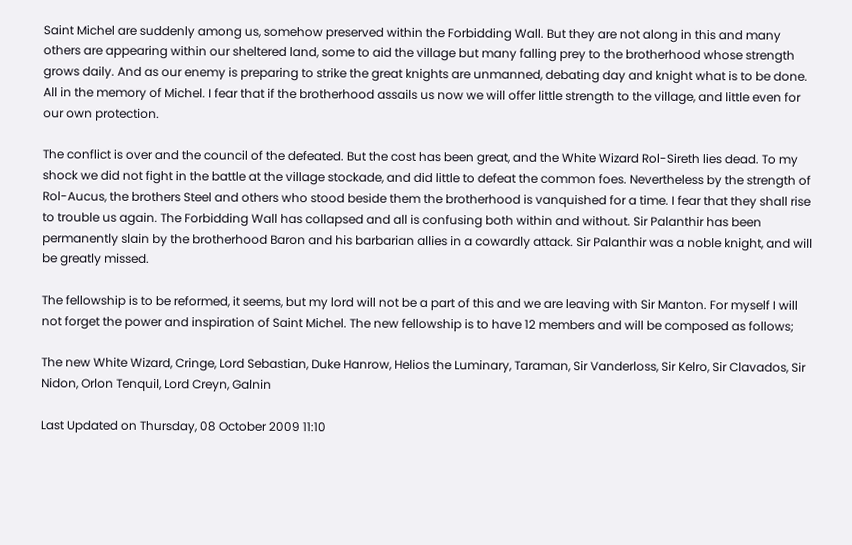Saint Michel are suddenly among us, somehow preserved within the Forbidding Wall. But they are not along in this and many others are appearing within our sheltered land, some to aid the village but many falling prey to the brotherhood whose strength grows daily. And as our enemy is preparing to strike the great knights are unmanned, debating day and knight what is to be done. All in the memory of Michel. I fear that if the brotherhood assails us now we will offer little strength to the village, and little even for our own protection.

The conflict is over and the council of the defeated. But the cost has been great, and the White Wizard Rol-Sireth lies dead. To my shock we did not fight in the battle at the village stockade, and did little to defeat the common foes. Nevertheless by the strength of Rol-Aucus, the brothers Steel and others who stood beside them the brotherhood is vanquished for a time. I fear that they shall rise to trouble us again. The Forbidding Wall has collapsed and all is confusing both within and without. Sir Palanthir has been permanently slain by the brotherhood Baron and his barbarian allies in a cowardly attack. Sir Palanthir was a noble knight, and will be greatly missed.

The fellowship is to be reformed, it seems, but my lord will not be a part of this and we are leaving with Sir Manton. For myself I will not forget the power and inspiration of Saint Michel. The new fellowship is to have 12 members and will be composed as follows;

The new White Wizard, Cringe, Lord Sebastian, Duke Hanrow, Helios the Luminary, Taraman, Sir Vanderloss, Sir Kelro, Sir Clavados, Sir Nidon, Orlon Tenquil, Lord Creyn, Galnin

Last Updated on Thursday, 08 October 2009 11:10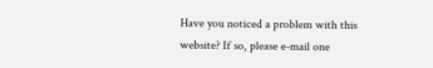Have you noticed a problem with this website? If so, please e-mail one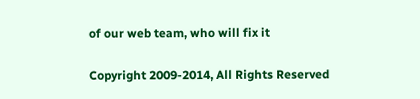of our web team, who will fix it

Copyright 2009-2014, All Rights Reserved